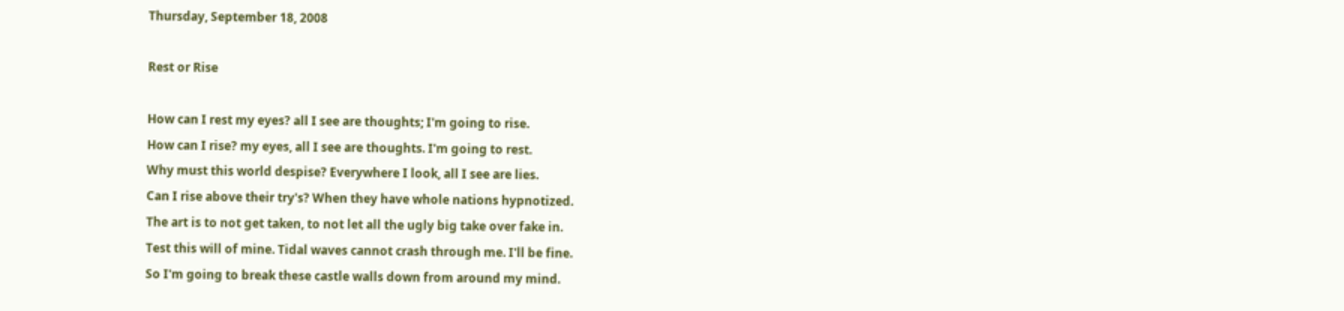Thursday, September 18, 2008

Rest or Rise

How can I rest my eyes? all I see are thoughts; I'm going to rise.
How can I rise? my eyes, all I see are thoughts. I'm going to rest.
Why must this world despise? Everywhere I look, all I see are lies.
Can I rise above their try's? When they have whole nations hypnotized.
The art is to not get taken, to not let all the ugly big take over fake in.
Test this will of mine. Tidal waves cannot crash through me. I'll be fine.
So I'm going to break these castle walls down from around my mind.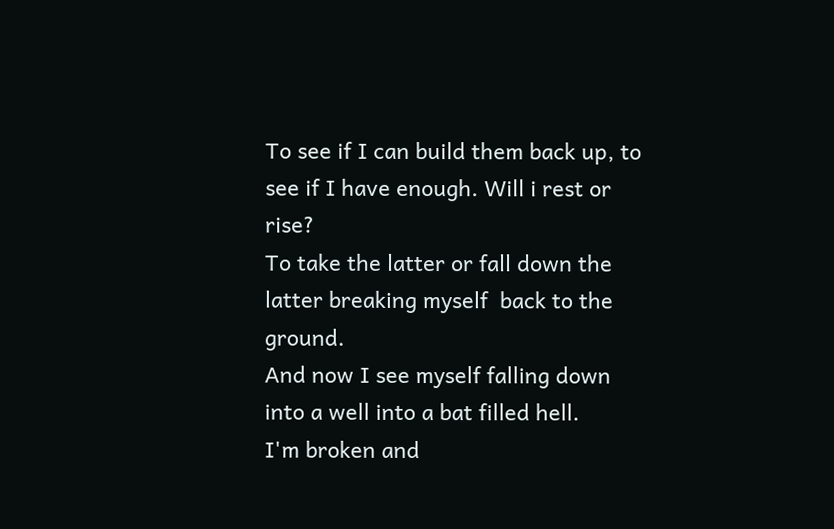To see if I can build them back up, to see if I have enough. Will i rest or rise?
To take the latter or fall down the latter breaking myself  back to the ground.
And now I see myself falling down into a well into a bat filled hell.
I'm broken and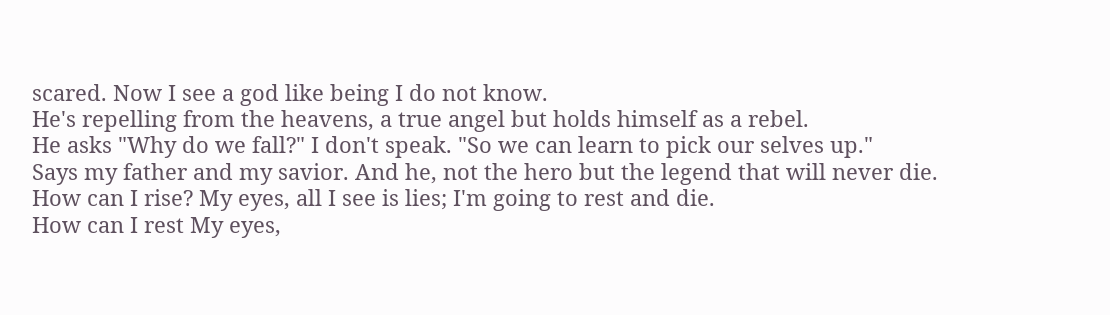scared. Now I see a god like being I do not know.
He's repelling from the heavens, a true angel but holds himself as a rebel.
He asks "Why do we fall?" I don't speak. "So we can learn to pick our selves up."
Says my father and my savior. And he, not the hero but the legend that will never die.
How can I rise? My eyes, all I see is lies; I'm going to rest and die.
How can I rest My eyes,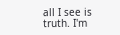all I see is truth. I'm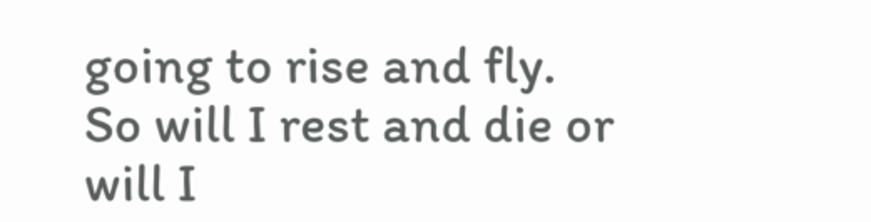going to rise and fly.
So will I rest and die or will I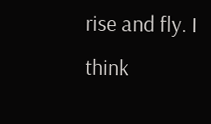rise and fly. I think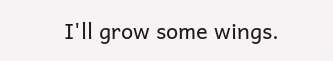I'll grow some wings.